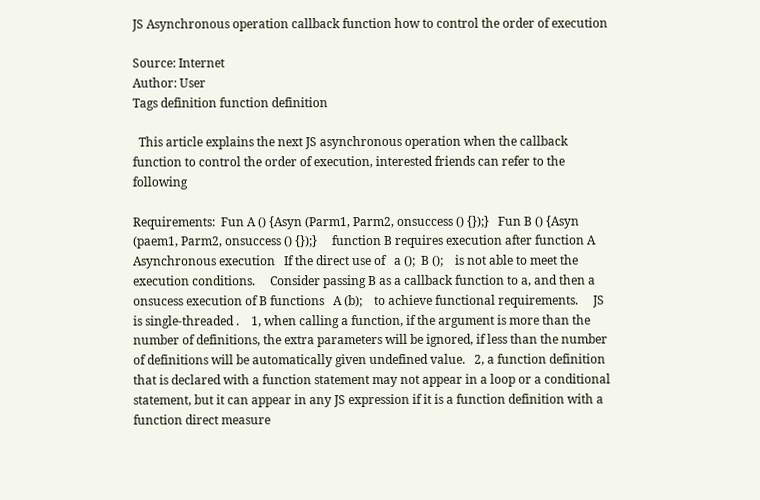JS Asynchronous operation callback function how to control the order of execution

Source: Internet
Author: User
Tags definition function definition

  This article explains the next JS asynchronous operation when the callback function to control the order of execution, interested friends can refer to the following

Requirements:  Fun A () {Asyn (Parm1, Parm2, onsuccess () {});}   Fun B () {Asyn (paem1, Parm2, onsuccess () {});}     function B requires execution after function A     Asynchronous execution   If the direct use of   a ();  B ();    is not able to meet the execution conditions.     Consider passing B as a callback function to a, and then a onsucess execution of B functions   A (b);    to achieve functional requirements.     JS is single-threaded .    1, when calling a function, if the argument is more than the number of definitions, the extra parameters will be ignored, if less than the number of definitions will be automatically given undefined value.   2, a function definition that is declared with a function statement may not appear in a loop or a conditional statement, but it can appear in any JS expression if it is a function definition with a function direct measure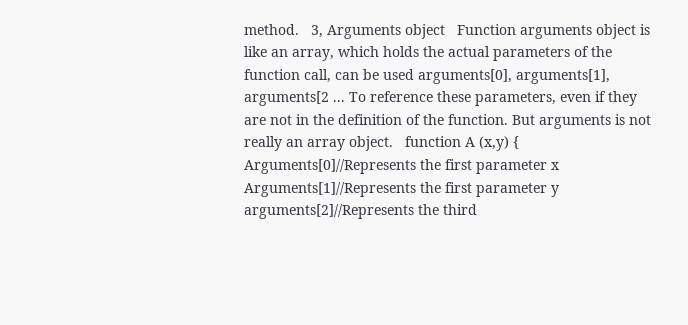method.   3, Arguments object   Function arguments object is like an array, which holds the actual parameters of the function call, can be used arguments[0], arguments[1], arguments[2 ... To reference these parameters, even if they are not in the definition of the function. But arguments is not really an array object.   function A (x,y) {  Arguments[0]//Represents the first parameter x  Arguments[1]//Represents the first parameter y  arguments[2]//Represents the third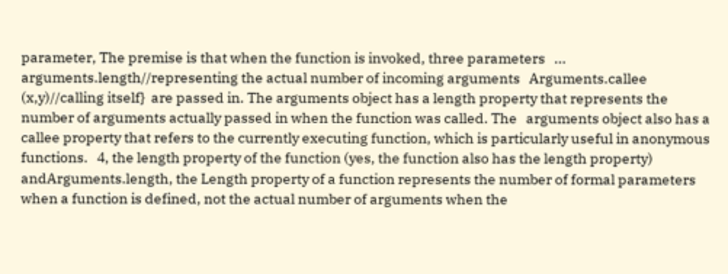parameter, The premise is that when the function is invoked, three parameters   ...  arguments.length//representing the actual number of incoming arguments   Arguments.callee (x,y)//calling itself}  are passed in. The arguments object has a length property that represents the number of arguments actually passed in when the function was called. The   arguments object also has a callee property that refers to the currently executing function, which is particularly useful in anonymous functions.   4, the length property of the function (yes, the function also has the length property)   andArguments.length, the Length property of a function represents the number of formal parameters when a function is defined, not the actual number of arguments when the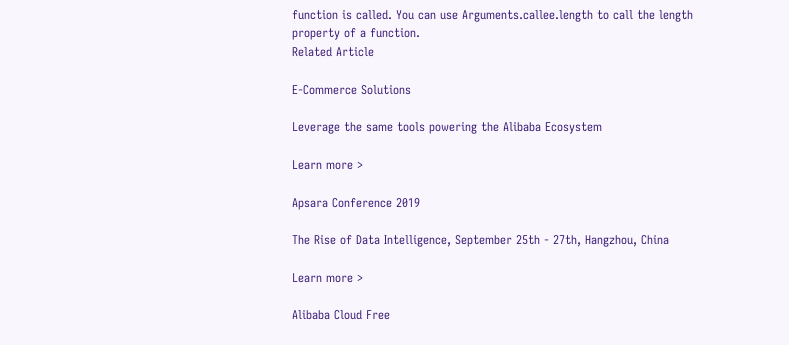function is called. You can use Arguments.callee.length to call the length property of a function.
Related Article

E-Commerce Solutions

Leverage the same tools powering the Alibaba Ecosystem

Learn more >

Apsara Conference 2019

The Rise of Data Intelligence, September 25th - 27th, Hangzhou, China

Learn more >

Alibaba Cloud Free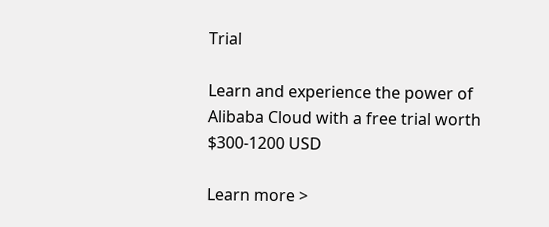Trial

Learn and experience the power of Alibaba Cloud with a free trial worth $300-1200 USD

Learn more >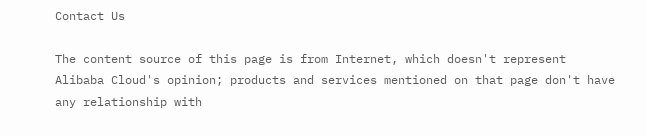Contact Us

The content source of this page is from Internet, which doesn't represent Alibaba Cloud's opinion; products and services mentioned on that page don't have any relationship with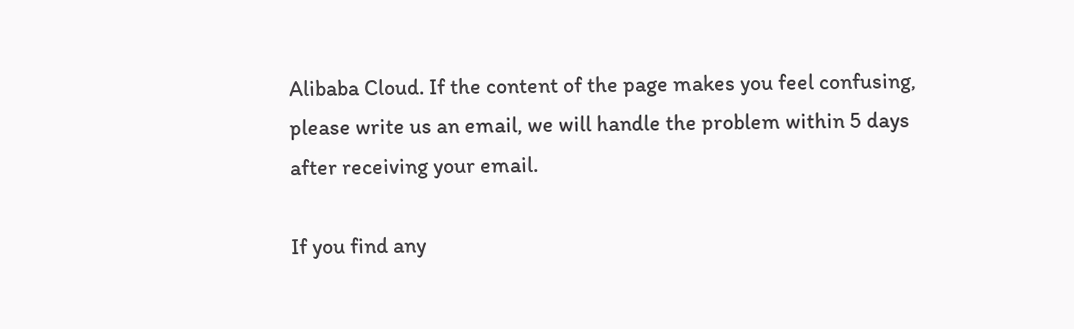Alibaba Cloud. If the content of the page makes you feel confusing, please write us an email, we will handle the problem within 5 days after receiving your email.

If you find any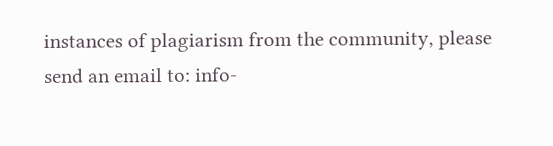instances of plagiarism from the community, please send an email to: info-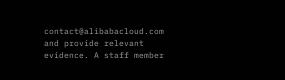contact@alibabacloud.com and provide relevant evidence. A staff member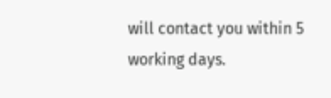will contact you within 5 working days.